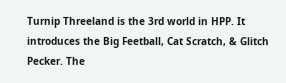Turnip Threeland is the 3rd world in HPP. It introduces the Big Feetball, Cat Scratch, & Glitch Pecker. The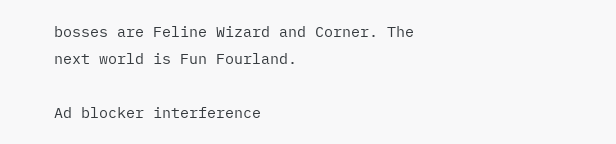bosses are Feline Wizard and Corner. The next world is Fun Fourland.

Ad blocker interference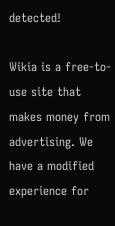detected!

Wikia is a free-to-use site that makes money from advertising. We have a modified experience for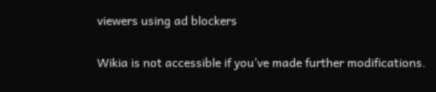viewers using ad blockers

Wikia is not accessible if you’ve made further modifications.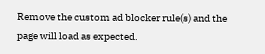Remove the custom ad blocker rule(s) and the page will load as expected.